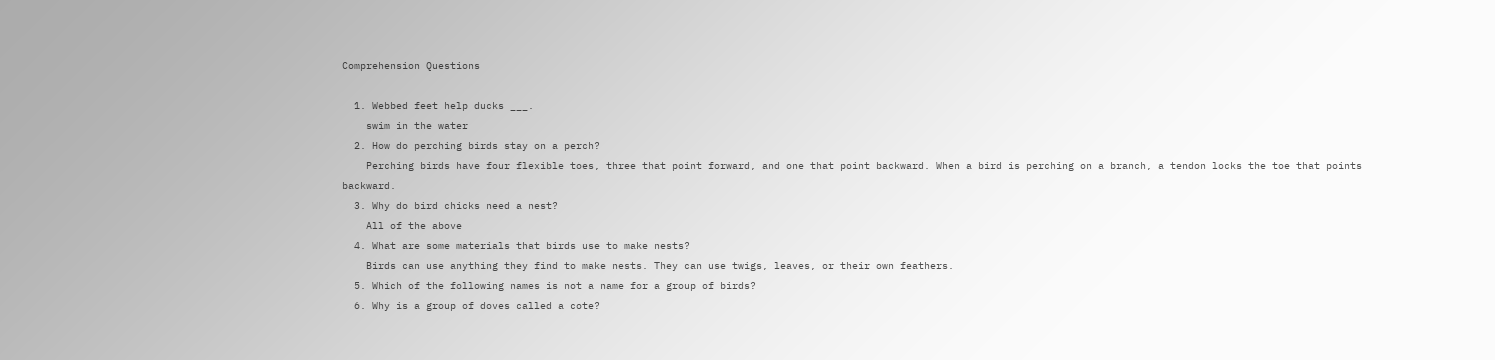Comprehension Questions

  1. Webbed feet help ducks ___.
    swim in the water
  2. How do perching birds stay on a perch?
    Perching birds have four flexible toes, three that point forward, and one that point backward. When a bird is perching on a branch, a tendon locks the toe that points backward.
  3. Why do bird chicks need a nest?
    All of the above
  4. What are some materials that birds use to make nests?
    Birds can use anything they find to make nests. They can use twigs, leaves, or their own feathers.
  5. Which of the following names is not a name for a group of birds?
  6. Why is a group of doves called a cote?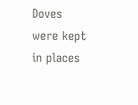Doves were kept in places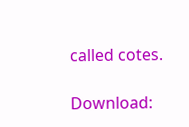called cotes.

Download: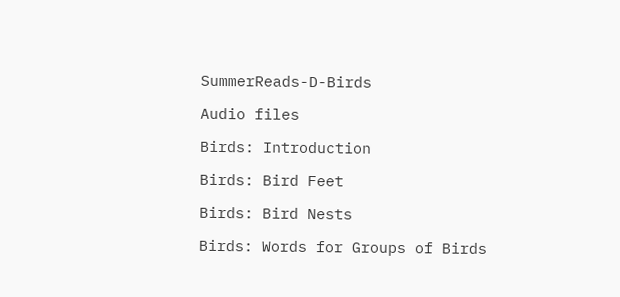SummerReads-D-Birds

Audio files

Birds: Introduction

Birds: Bird Feet

Birds: Bird Nests

Birds: Words for Groups of Birds